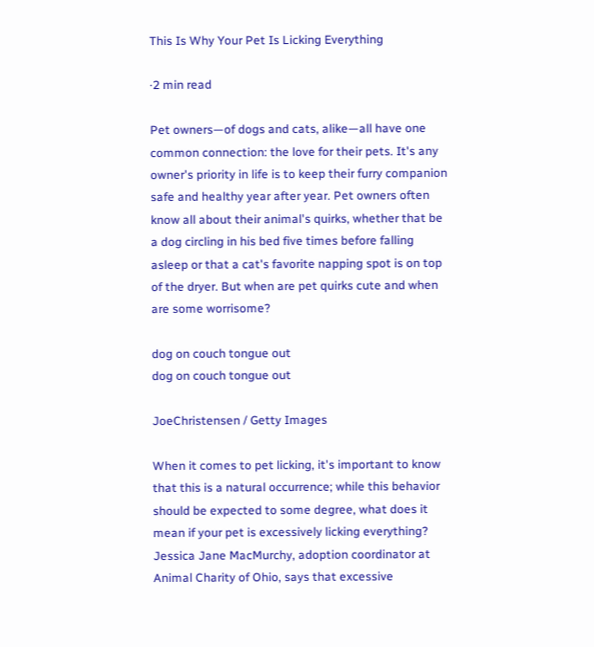This Is Why Your Pet Is Licking Everything

·2 min read

Pet owners—of dogs and cats, alike—all have one common connection: the love for their pets. It's any owner's priority in life is to keep their furry companion safe and healthy year after year. Pet owners often know all about their animal's quirks, whether that be a dog circling in his bed five times before falling asleep or that a cat's favorite napping spot is on top of the dryer. But when are pet quirks cute and when are some worrisome?

dog on couch tongue out
dog on couch tongue out

JoeChristensen / Getty Images

When it comes to pet licking, it's important to know that this is a natural occurrence; while this behavior should be expected to some degree, what does it mean if your pet is excessively licking everything? Jessica Jane MacMurchy, adoption coordinator at Animal Charity of Ohio, says that excessive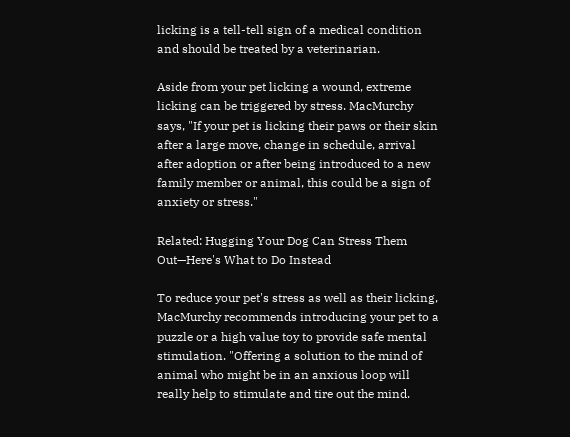licking is a tell-tell sign of a medical condition and should be treated by a veterinarian.

Aside from your pet licking a wound, extreme licking can be triggered by stress. MacMurchy says, "If your pet is licking their paws or their skin after a large move, change in schedule, arrival after adoption or after being introduced to a new family member or animal, this could be a sign of anxiety or stress."

Related: Hugging Your Dog Can Stress Them Out—Here's What to Do Instead

To reduce your pet's stress as well as their licking, MacMurchy recommends introducing your pet to a puzzle or a high value toy to provide safe mental stimulation. "Offering a solution to the mind of animal who might be in an anxious loop will really help to stimulate and tire out the mind.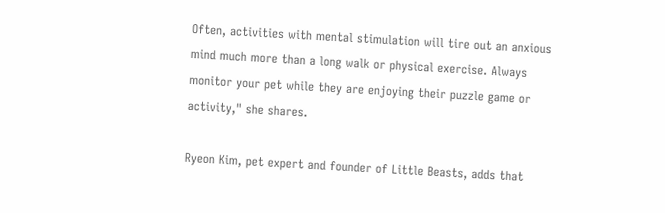Often, activities with mental stimulation will tire out an anxious mind much more than a long walk or physical exercise. Always monitor your pet while they are enjoying their puzzle game or activity," she shares.

Ryeon Kim, pet expert and founder of Little Beasts, adds that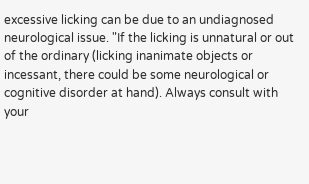excessive licking can be due to an undiagnosed neurological issue. "If the licking is unnatural or out of the ordinary (licking inanimate objects or incessant, there could be some neurological or cognitive disorder at hand). Always consult with your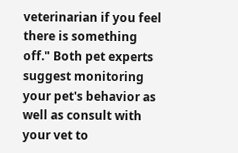veterinarian if you feel there is something off." Both pet experts suggest monitoring your pet's behavior as well as consult with your vet to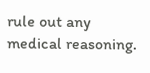rule out any medical reasoning.